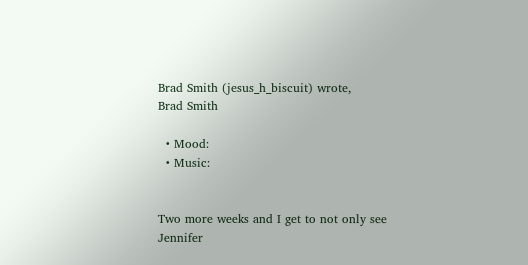Brad Smith (jesus_h_biscuit) wrote,
Brad Smith

  • Mood:
  • Music:


Two more weeks and I get to not only see Jennifer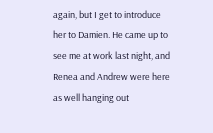again, but I get to introduce her to Damien. He came up to see me at work last night, and Renea and Andrew were here as well hanging out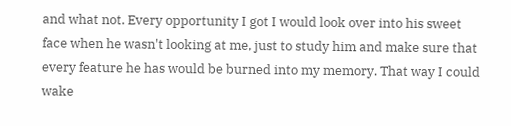and what not. Every opportunity I got I would look over into his sweet face when he wasn't looking at me, just to study him and make sure that every feature he has would be burned into my memory. That way I could wake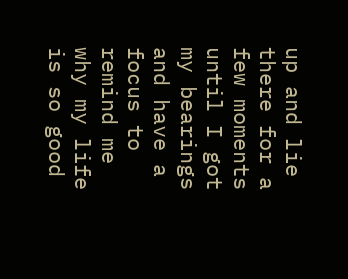up and lie there for a few moments until I got my bearings and have a focus to remind me why my life is so good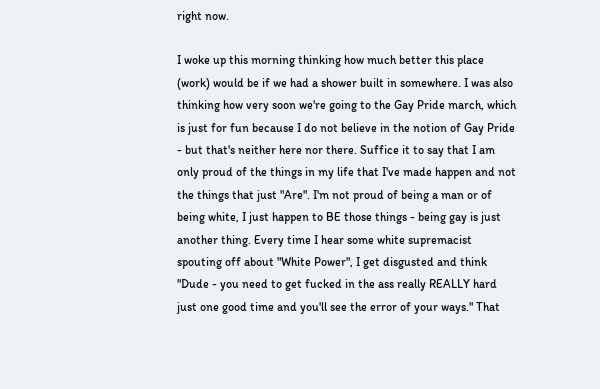right now.

I woke up this morning thinking how much better this place (work) would be if we had a shower built in somewhere. I was also thinking how very soon we're going to the Gay Pride march, which is just for fun because I do not believe in the notion of Gay Pride - but that's neither here nor there. Suffice it to say that I am only proud of the things in my life that I've made happen and not the things that just "Are". I'm not proud of being a man or of being white, I just happen to BE those things - being gay is just another thing. Every time I hear some white supremacist spouting off about "White Power", I get disgusted and think "Dude - you need to get fucked in the ass really REALLY hard just one good time and you'll see the error of your ways." That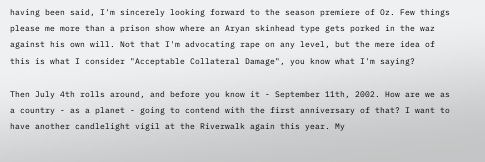having been said, I'm sincerely looking forward to the season premiere of Oz. Few things please me more than a prison show where an Aryan skinhead type gets porked in the waz against his own will. Not that I'm advocating rape on any level, but the mere idea of this is what I consider "Acceptable Collateral Damage", you know what I'm saying?

Then July 4th rolls around, and before you know it - September 11th, 2002. How are we as a country - as a planet - going to contend with the first anniversary of that? I want to have another candlelight vigil at the Riverwalk again this year. My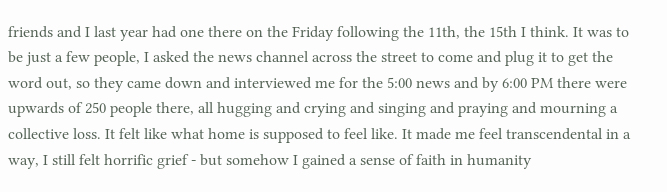friends and I last year had one there on the Friday following the 11th, the 15th I think. It was to be just a few people, I asked the news channel across the street to come and plug it to get the word out, so they came down and interviewed me for the 5:00 news and by 6:00 PM there were upwards of 250 people there, all hugging and crying and singing and praying and mourning a collective loss. It felt like what home is supposed to feel like. It made me feel transcendental in a way, I still felt horrific grief - but somehow I gained a sense of faith in humanity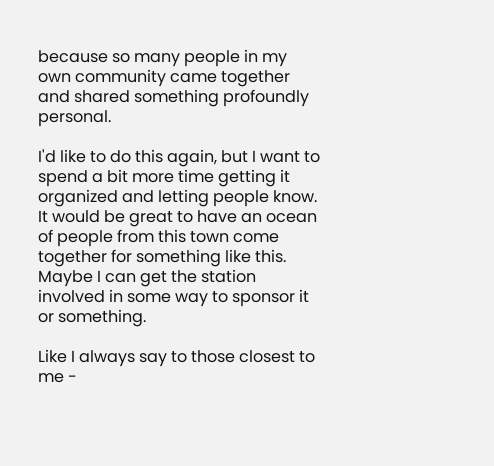because so many people in my own community came together and shared something profoundly personal.

I'd like to do this again, but I want to spend a bit more time getting it organized and letting people know. It would be great to have an ocean of people from this town come together for something like this. Maybe I can get the station involved in some way to sponsor it or something.

Like I always say to those closest to me -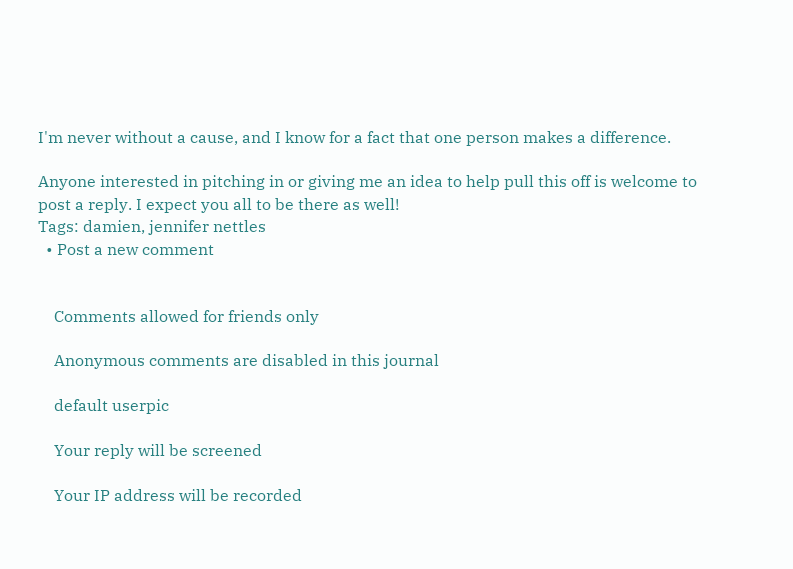I'm never without a cause, and I know for a fact that one person makes a difference.

Anyone interested in pitching in or giving me an idea to help pull this off is welcome to post a reply. I expect you all to be there as well!
Tags: damien, jennifer nettles
  • Post a new comment


    Comments allowed for friends only

    Anonymous comments are disabled in this journal

    default userpic

    Your reply will be screened

    Your IP address will be recorded